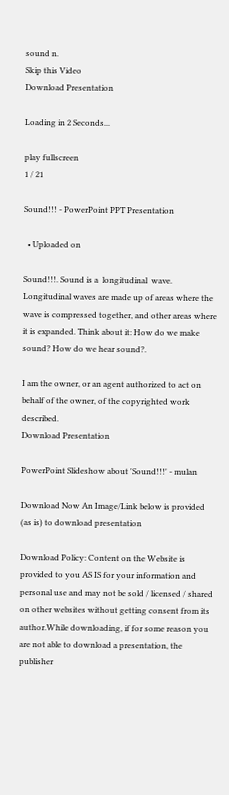sound n.
Skip this Video
Download Presentation

Loading in 2 Seconds...

play fullscreen
1 / 21

Sound!!! - PowerPoint PPT Presentation

  • Uploaded on

Sound!!!. Sound is a  longitudinal  wave. Longitudinal waves are made up of areas where the wave is compressed together, and other areas where it is expanded. Think about it: How do we make sound? How do we hear sound?.

I am the owner, or an agent authorized to act on behalf of the owner, of the copyrighted work described.
Download Presentation

PowerPoint Slideshow about 'Sound!!!' - mulan

Download Now An Image/Link below is provided (as is) to download presentation

Download Policy: Content on the Website is provided to you AS IS for your information and personal use and may not be sold / licensed / shared on other websites without getting consent from its author.While downloading, if for some reason you are not able to download a presentation, the publisher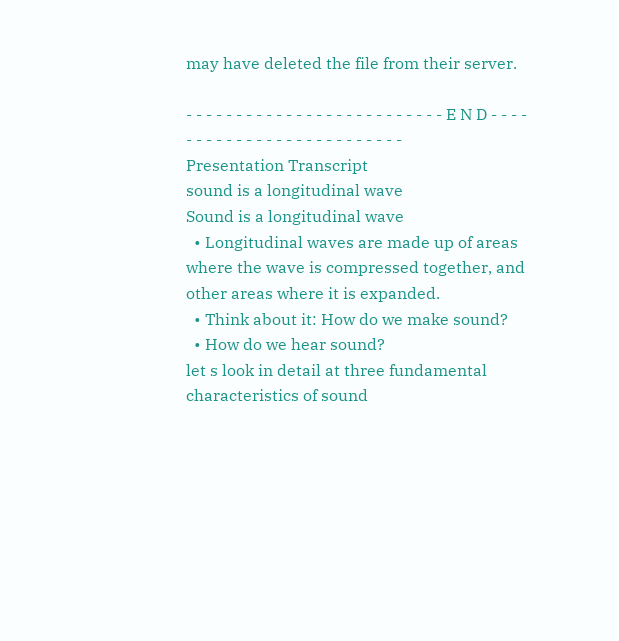may have deleted the file from their server.

- - - - - - - - - - - - - - - - - - - - - - - - - - E N D - - - - - - - - - - - - - - - - - - - - - - - - - -
Presentation Transcript
sound is a longitudinal wave
Sound is a longitudinal wave
  • Longitudinal waves are made up of areas where the wave is compressed together, and other areas where it is expanded.
  • Think about it: How do we make sound?
  • How do we hear sound?
let s look in detail at three fundamental characteristics of sound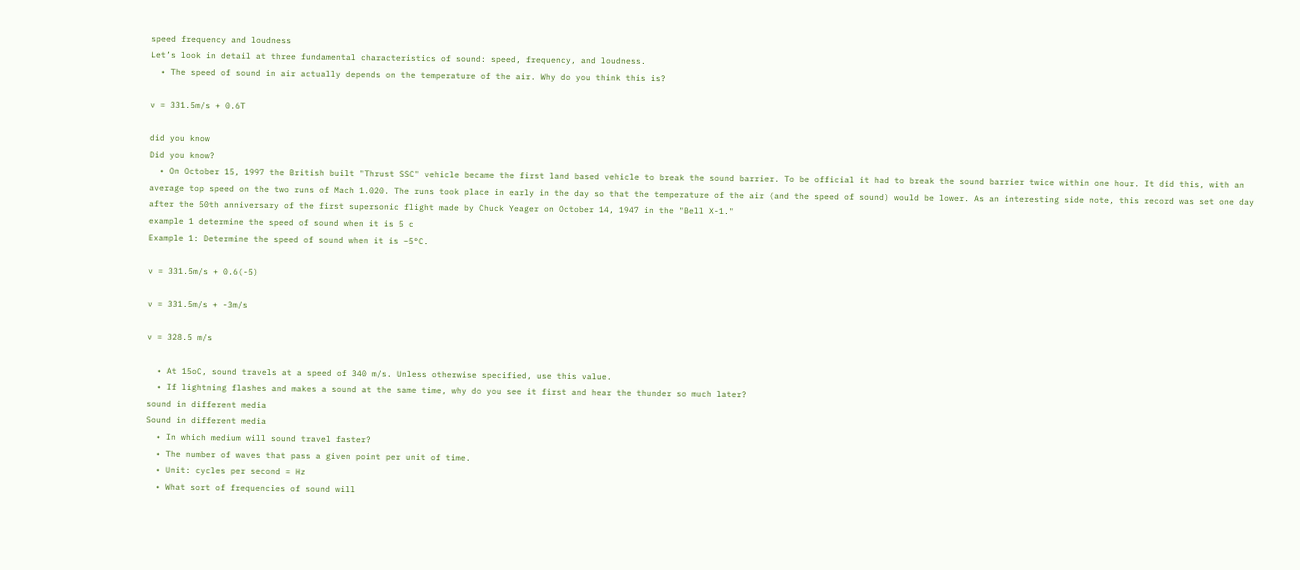speed frequency and loudness
Let’s look in detail at three fundamental characteristics of sound: speed, frequency, and loudness.
  • The speed of sound in air actually depends on the temperature of the air. Why do you think this is?

v = 331.5m/s + 0.6T

did you know
Did you know?
  • On October 15, 1997 the British built "Thrust SSC" vehicle became the first land based vehicle to break the sound barrier. To be official it had to break the sound barrier twice within one hour. It did this, with an average top speed on the two runs of Mach 1.020. The runs took place in early in the day so that the temperature of the air (and the speed of sound) would be lower. As an interesting side note, this record was set one day after the 50th anniversary of the first supersonic flight made by Chuck Yeager on October 14, 1947 in the "Bell X-1."
example 1 determine the speed of sound when it is 5 c
Example 1: Determine the speed of sound when it is –5°C.

v = 331.5m/s + 0.6(-5)

v = 331.5m/s + -3m/s

v = 328.5 m/s

  • At 15oC, sound travels at a speed of 340 m/s. Unless otherwise specified, use this value.
  • If lightning flashes and makes a sound at the same time, why do you see it first and hear the thunder so much later?
sound in different media
Sound in different media
  • In which medium will sound travel faster?
  • The number of waves that pass a given point per unit of time.
  • Unit: cycles per second = Hz
  • What sort of frequencies of sound will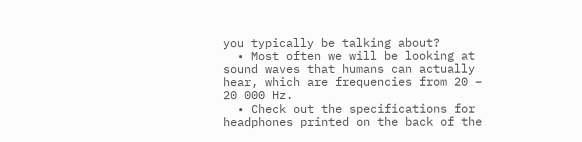you typically be talking about?
  • Most often we will be looking at sound waves that humans can actually hear, which are frequencies from 20 – 20 000 Hz.
  • Check out the specifications for headphones printed on the back of the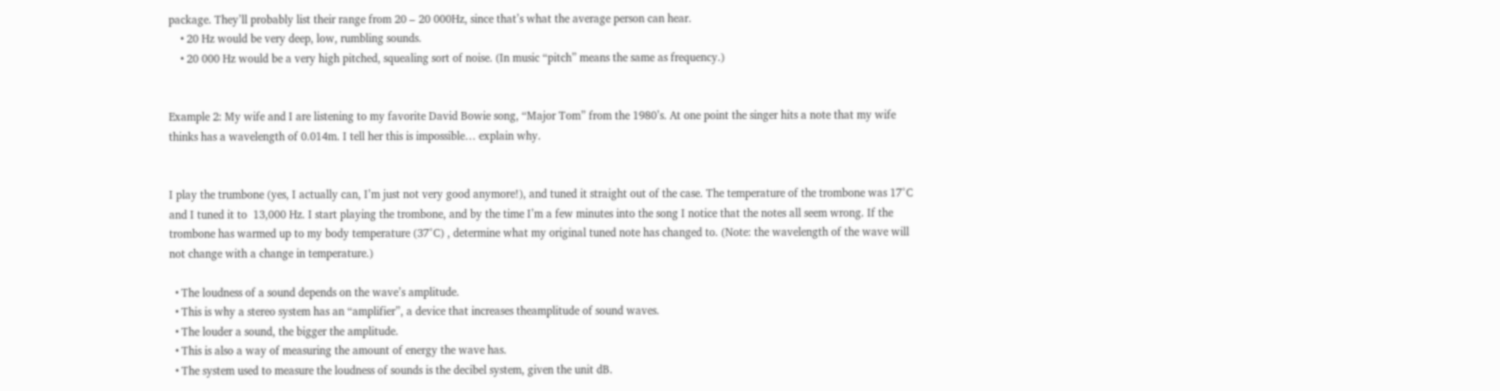package. They’ll probably list their range from 20 – 20 000Hz, since that’s what the average person can hear.
    • 20 Hz would be very deep, low, rumbling sounds.
    • 20 000 Hz would be a very high pitched, squealing sort of noise. (In music “pitch” means the same as frequency.)


Example 2: My wife and I are listening to my favorite David Bowie song, “Major Tom” from the 1980’s. At one point the singer hits a note that my wife thinks has a wavelength of 0.014m. I tell her this is impossible… explain why.


I play the trumbone (yes, I actually can, I’m just not very good anymore!), and tuned it straight out of the case. The temperature of the trombone was 17°C and I tuned it to  13,000 Hz. I start playing the trombone, and by the time I’m a few minutes into the song I notice that the notes all seem wrong. If the trombone has warmed up to my body temperature (37°C) , determine what my original tuned note has changed to. (Note: the wavelength of the wave will not change with a change in temperature.)

  • The loudness of a sound depends on the wave’s amplitude.
  • This is why a stereo system has an “amplifier”, a device that increases theamplitude of sound waves.
  • The louder a sound, the bigger the amplitude.
  • This is also a way of measuring the amount of energy the wave has.
  • The system used to measure the loudness of sounds is the decibel system, given the unit dB.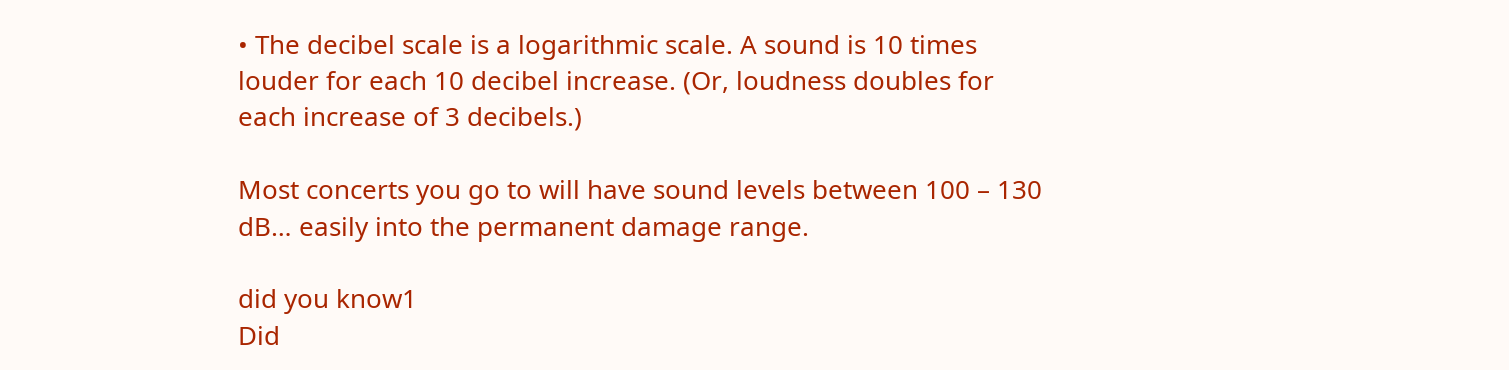• The decibel scale is a logarithmic scale. A sound is 10 times louder for each 10 decibel increase. (Or, loudness doubles for each increase of 3 decibels.)

Most concerts you go to will have sound levels between 100 – 130 dB… easily into the permanent damage range.

did you know1
Did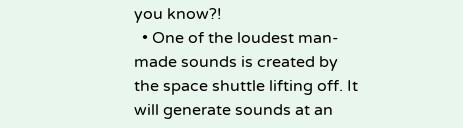you know?!
  • One of the loudest man-made sounds is created by the space shuttle lifting off. It will generate sounds at an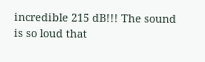incredible 215 dB!!! The sound is so loud that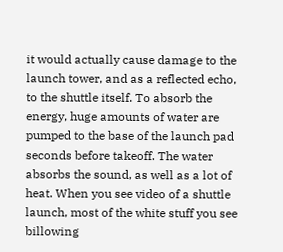it would actually cause damage to the launch tower, and as a reflected echo, to the shuttle itself. To absorb the energy, huge amounts of water are pumped to the base of the launch pad seconds before takeoff. The water absorbs the sound, as well as a lot of heat. When you see video of a shuttle launch, most of the white stuff you see billowing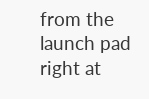from the launch pad right at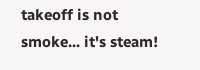takeoff is not smoke... it's steam!